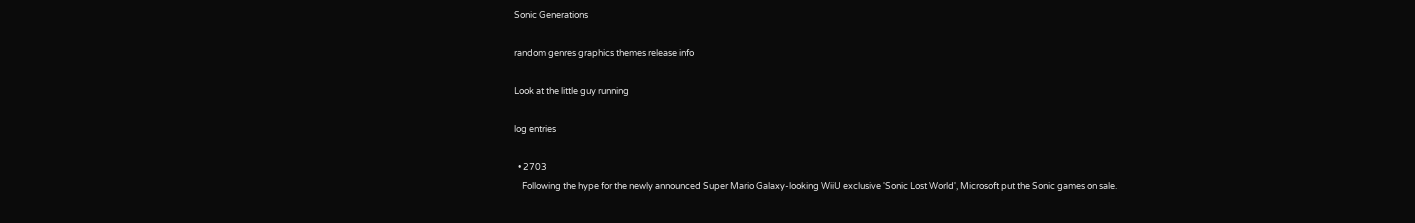Sonic Generations

random genres graphics themes release info

Look at the little guy running

log entries

  • 2703
    Following the hype for the newly announced Super Mario Galaxy-looking WiiU exclusive 'Sonic Lost World', Microsoft put the Sonic games on sale.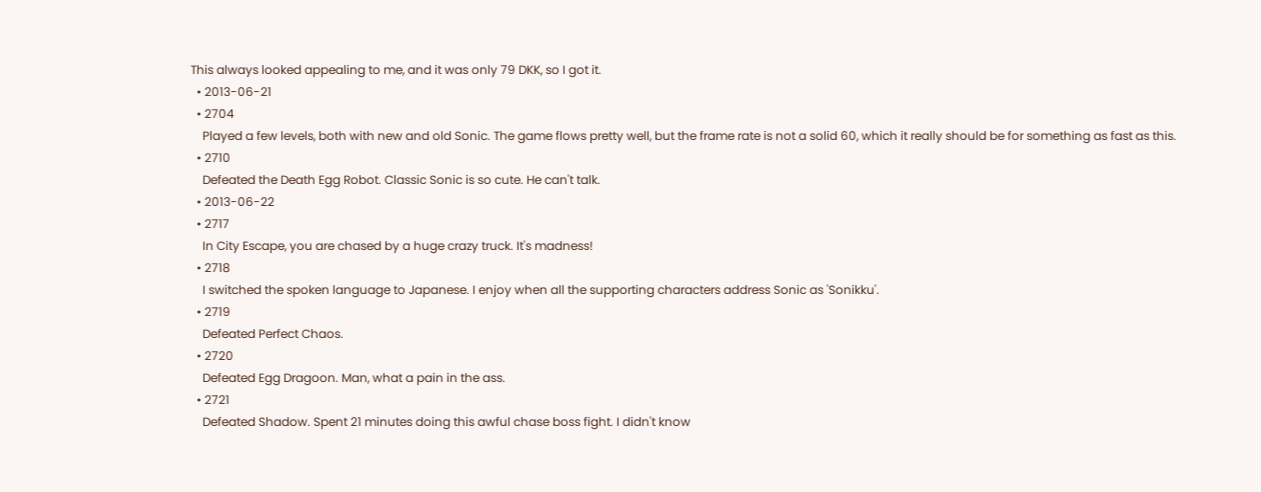This always looked appealing to me, and it was only 79 DKK, so I got it.
  • 2013-06-21
  • 2704
    Played a few levels, both with new and old Sonic. The game flows pretty well, but the frame rate is not a solid 60, which it really should be for something as fast as this.
  • 2710
    Defeated the Death Egg Robot. Classic Sonic is so cute. He can't talk.
  • 2013-06-22
  • 2717
    In City Escape, you are chased by a huge crazy truck. It's madness!
  • 2718
    I switched the spoken language to Japanese. I enjoy when all the supporting characters address Sonic as 'Sonikku'.
  • 2719
    Defeated Perfect Chaos.
  • 2720
    Defeated Egg Dragoon. Man, what a pain in the ass.
  • 2721
    Defeated Shadow. Spent 21 minutes doing this awful chase boss fight. I didn't know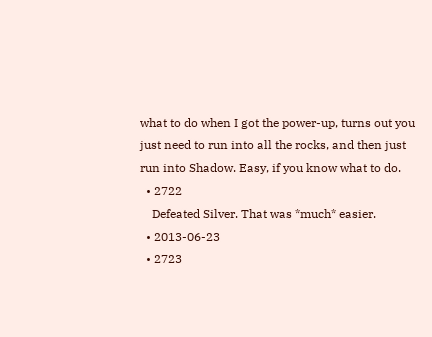what to do when I got the power-up, turns out you just need to run into all the rocks, and then just run into Shadow. Easy, if you know what to do.
  • 2722
    Defeated Silver. That was *much* easier.
  • 2013-06-23
  • 2723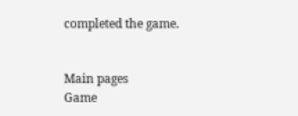completed the game.


Main pages
Game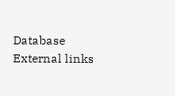Database
External links